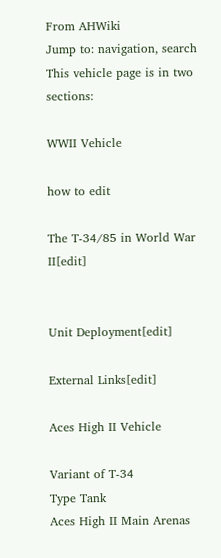From AHWiki
Jump to: navigation, search
This vehicle page is in two sections:

WWII Vehicle

how to edit

The T-34/85 in World War II[edit]


Unit Deployment[edit]

External Links[edit]

Aces High II Vehicle

Variant of T-34
Type Tank
Aces High II Main Arenas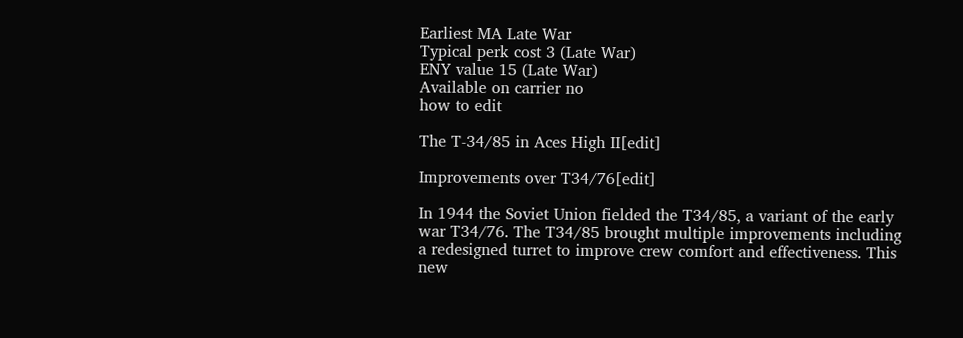Earliest MA Late War
Typical perk cost 3 (Late War)
ENY value 15 (Late War)
Available on carrier no
how to edit

The T-34/85 in Aces High II[edit]

Improvements over T34/76[edit]

In 1944 the Soviet Union fielded the T34/85, a variant of the early war T34/76. The T34/85 brought multiple improvements including a redesigned turret to improve crew comfort and effectiveness. This new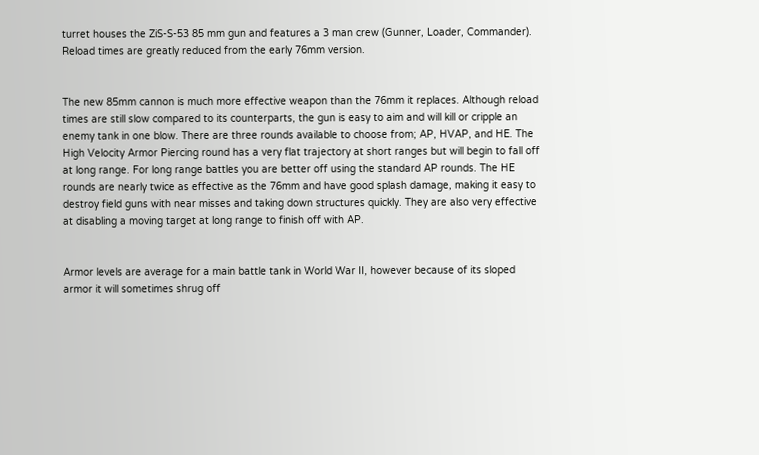turret houses the ZiS-S-53 85 mm gun and features a 3 man crew (Gunner, Loader, Commander). Reload times are greatly reduced from the early 76mm version.


The new 85mm cannon is much more effective weapon than the 76mm it replaces. Although reload times are still slow compared to its counterparts, the gun is easy to aim and will kill or cripple an enemy tank in one blow. There are three rounds available to choose from; AP, HVAP, and HE. The High Velocity Armor Piercing round has a very flat trajectory at short ranges but will begin to fall off at long range. For long range battles you are better off using the standard AP rounds. The HE rounds are nearly twice as effective as the 76mm and have good splash damage, making it easy to destroy field guns with near misses and taking down structures quickly. They are also very effective at disabling a moving target at long range to finish off with AP.


Armor levels are average for a main battle tank in World War II, however because of its sloped armor it will sometimes shrug off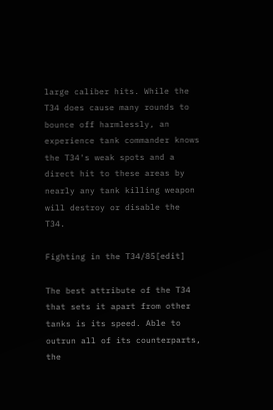large caliber hits. While the T34 does cause many rounds to bounce off harmlessly, an experience tank commander knows the T34's weak spots and a direct hit to these areas by nearly any tank killing weapon will destroy or disable the T34.

Fighting in the T34/85[edit]

The best attribute of the T34 that sets it apart from other tanks is its speed. Able to outrun all of its counterparts, the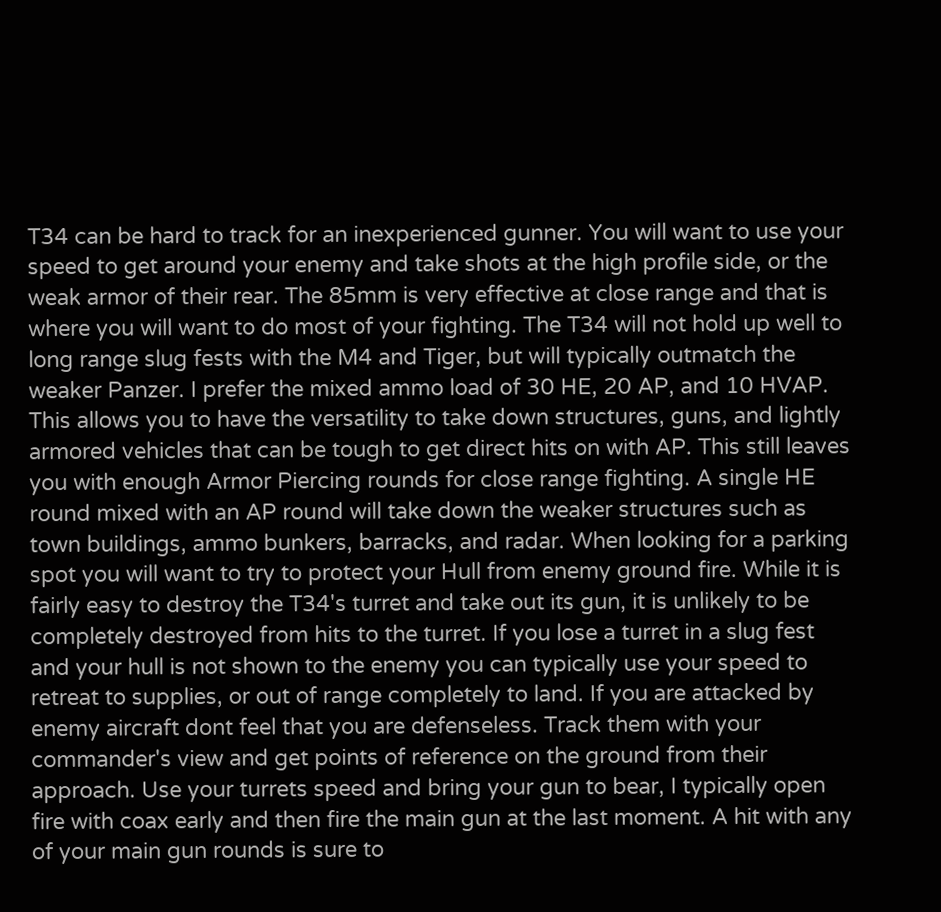T34 can be hard to track for an inexperienced gunner. You will want to use your speed to get around your enemy and take shots at the high profile side, or the weak armor of their rear. The 85mm is very effective at close range and that is where you will want to do most of your fighting. The T34 will not hold up well to long range slug fests with the M4 and Tiger, but will typically outmatch the weaker Panzer. I prefer the mixed ammo load of 30 HE, 20 AP, and 10 HVAP. This allows you to have the versatility to take down structures, guns, and lightly armored vehicles that can be tough to get direct hits on with AP. This still leaves you with enough Armor Piercing rounds for close range fighting. A single HE round mixed with an AP round will take down the weaker structures such as town buildings, ammo bunkers, barracks, and radar. When looking for a parking spot you will want to try to protect your Hull from enemy ground fire. While it is fairly easy to destroy the T34's turret and take out its gun, it is unlikely to be completely destroyed from hits to the turret. If you lose a turret in a slug fest and your hull is not shown to the enemy you can typically use your speed to retreat to supplies, or out of range completely to land. If you are attacked by enemy aircraft dont feel that you are defenseless. Track them with your commander's view and get points of reference on the ground from their approach. Use your turrets speed and bring your gun to bear, I typically open fire with coax early and then fire the main gun at the last moment. A hit with any of your main gun rounds is sure to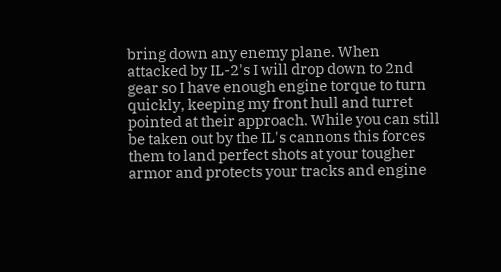bring down any enemy plane. When attacked by IL-2's I will drop down to 2nd gear so I have enough engine torque to turn quickly, keeping my front hull and turret pointed at their approach. While you can still be taken out by the IL's cannons this forces them to land perfect shots at your tougher armor and protects your tracks and engine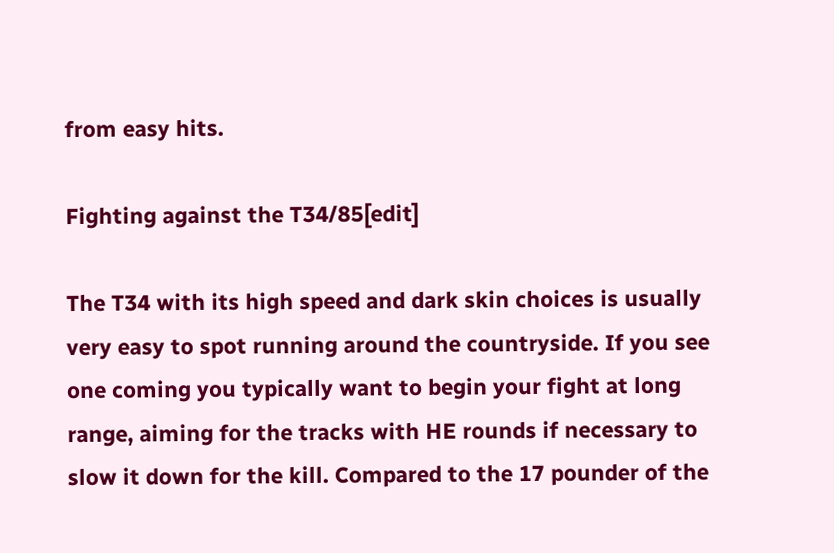from easy hits.

Fighting against the T34/85[edit]

The T34 with its high speed and dark skin choices is usually very easy to spot running around the countryside. If you see one coming you typically want to begin your fight at long range, aiming for the tracks with HE rounds if necessary to slow it down for the kill. Compared to the 17 pounder of the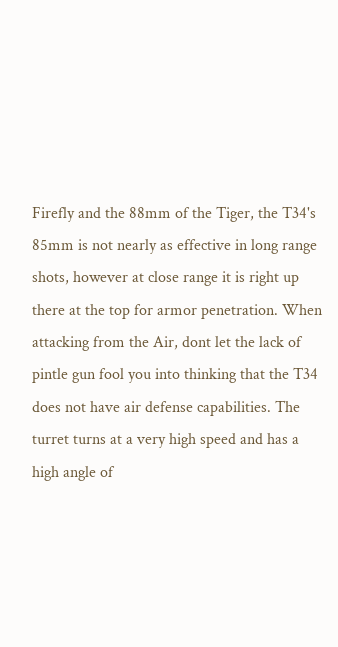Firefly and the 88mm of the Tiger, the T34's 85mm is not nearly as effective in long range shots, however at close range it is right up there at the top for armor penetration. When attacking from the Air, dont let the lack of pintle gun fool you into thinking that the T34 does not have air defense capabilities. The turret turns at a very high speed and has a high angle of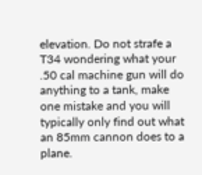elevation. Do not strafe a T34 wondering what your .50 cal machine gun will do anything to a tank, make one mistake and you will typically only find out what an 85mm cannon does to a plane.